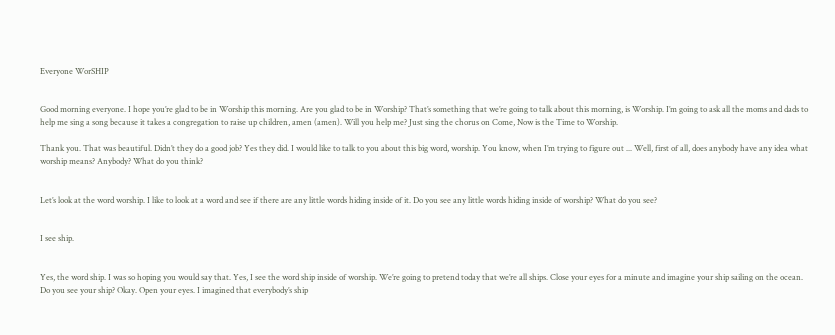Everyone WorSHIP


Good morning everyone. I hope you’re glad to be in Worship this morning. Are you glad to be in Worship? That’s something that we’re going to talk about this morning, is Worship. I’m going to ask all the moms and dads to help me sing a song because it takes a congregation to raise up children, amen (amen). Will you help me? Just sing the chorus on Come, Now is the Time to Worship.

Thank you. That was beautiful. Didn’t they do a good job? Yes they did. I would like to talk to you about this big word, worship. You know, when I’m trying to figure out ... Well, first of all, does anybody have any idea what worship means? Anybody? What do you think?


Let’s look at the word worship. I like to look at a word and see if there are any little words hiding inside of it. Do you see any little words hiding inside of worship? What do you see?


I see ship.


Yes, the word ship. I was so hoping you would say that. Yes, I see the word ship inside of worship. We’re going to pretend today that we’re all ships. Close your eyes for a minute and imagine your ship sailing on the ocean. Do you see your ship? Okay. Open your eyes. I imagined that everybody’s ship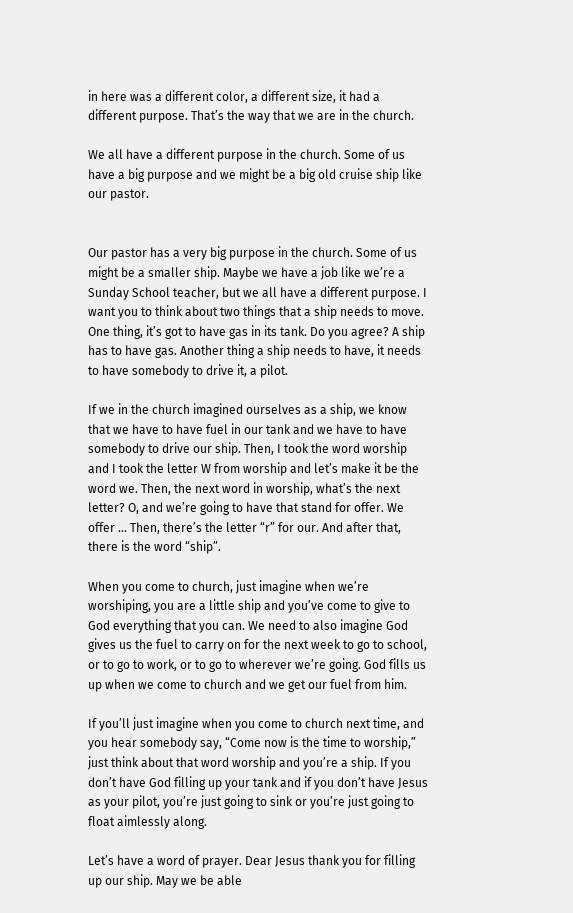in here was a different color, a different size, it had a different purpose. That’s the way that we are in the church.

We all have a different purpose in the church. Some of us have a big purpose and we might be a big old cruise ship like our pastor.


Our pastor has a very big purpose in the church. Some of us might be a smaller ship. Maybe we have a job like we’re a Sunday School teacher, but we all have a different purpose. I want you to think about two things that a ship needs to move. One thing, it’s got to have gas in its tank. Do you agree? A ship has to have gas. Another thing a ship needs to have, it needs to have somebody to drive it, a pilot.

If we in the church imagined ourselves as a ship, we know that we have to have fuel in our tank and we have to have somebody to drive our ship. Then, I took the word worship and I took the letter W from worship and let’s make it be the word we. Then, the next word in worship, what’s the next letter? O, and we’re going to have that stand for offer. We offer ... Then, there’s the letter “r” for our. And after that, there is the word “ship”.

When you come to church, just imagine when we’re worshiping, you are a little ship and you’ve come to give to God everything that you can. We need to also imagine God gives us the fuel to carry on for the next week to go to school, or to go to work, or to go to wherever we’re going. God fills us up when we come to church and we get our fuel from him.

If you’ll just imagine when you come to church next time, and you hear somebody say, “Come now is the time to worship,” just think about that word worship and you’re a ship. If you don’t have God filling up your tank and if you don’t have Jesus as your pilot, you’re just going to sink or you’re just going to float aimlessly along.

Let’s have a word of prayer. Dear Jesus thank you for filling up our ship. May we be able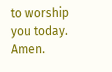to worship you today. Amen.